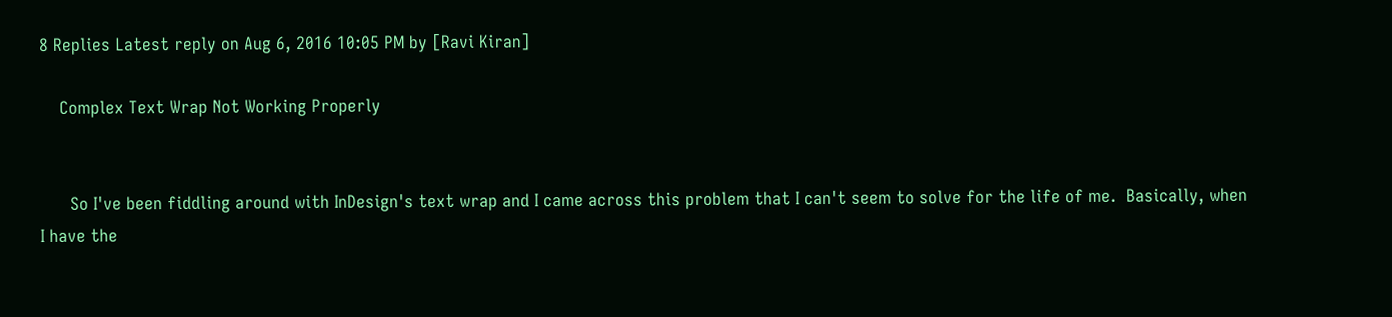8 Replies Latest reply on Aug 6, 2016 10:05 PM by [Ravi Kiran]

    Complex Text Wrap Not Working Properly


      So I've been fiddling around with InDesign's text wrap and I came across this problem that I can't seem to solve for the life of me.  Basically, when I have the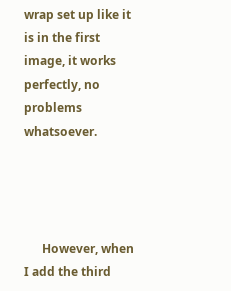wrap set up like it is in the first image, it works perfectly, no problems whatsoever.




      However, when I add the third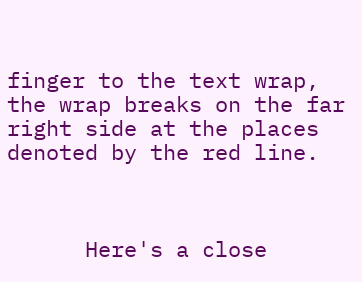finger to the text wrap, the wrap breaks on the far right side at the places denoted by the red line.



      Here's a close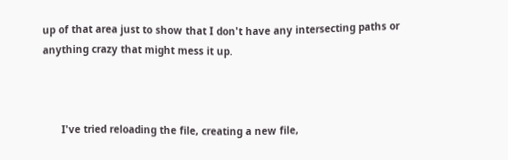up of that area just to show that I don't have any intersecting paths or anything crazy that might mess it up.



      I've tried reloading the file, creating a new file,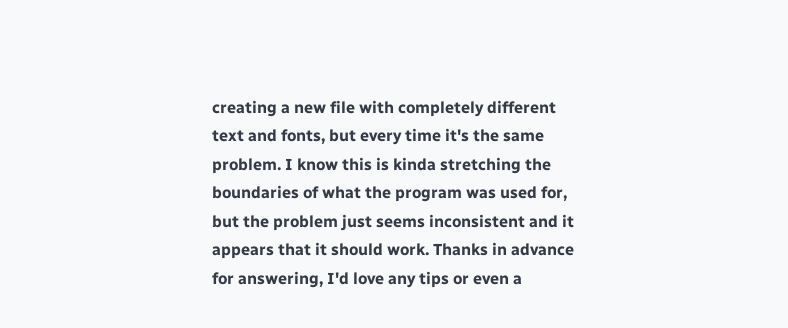creating a new file with completely different text and fonts, but every time it's the same problem. I know this is kinda stretching the boundaries of what the program was used for, but the problem just seems inconsistent and it appears that it should work. Thanks in advance for answering, I'd love any tips or even a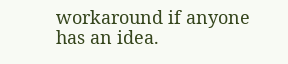workaround if anyone has an idea.